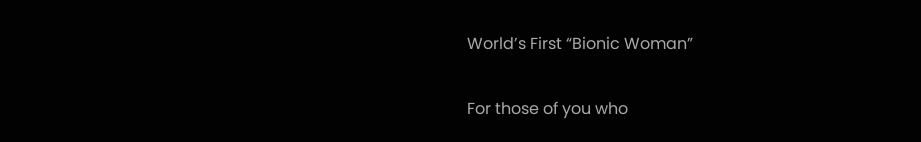World’s First “Bionic Woman”

For those of you who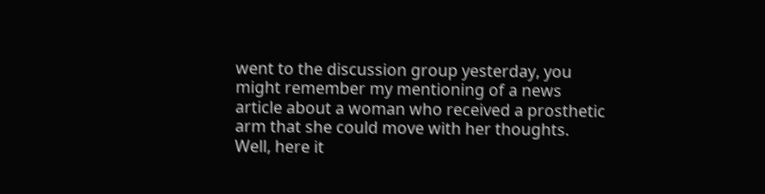went to the discussion group yesterday, you might remember my mentioning of a news article about a woman who received a prosthetic arm that she could move with her thoughts. Well, here it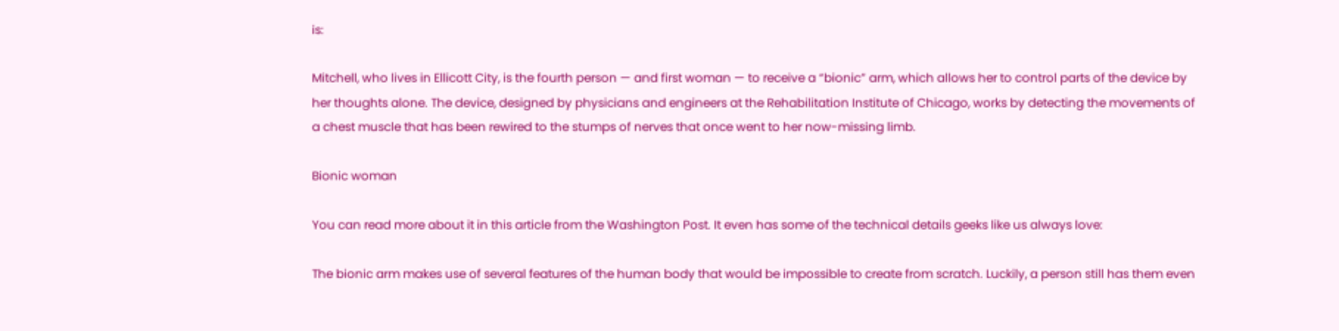is:

Mitchell, who lives in Ellicott City, is the fourth person — and first woman — to receive a “bionic” arm, which allows her to control parts of the device by her thoughts alone. The device, designed by physicians and engineers at the Rehabilitation Institute of Chicago, works by detecting the movements of a chest muscle that has been rewired to the stumps of nerves that once went to her now-missing limb.

Bionic woman

You can read more about it in this article from the Washington Post. It even has some of the technical details geeks like us always love:

The bionic arm makes use of several features of the human body that would be impossible to create from scratch. Luckily, a person still has them even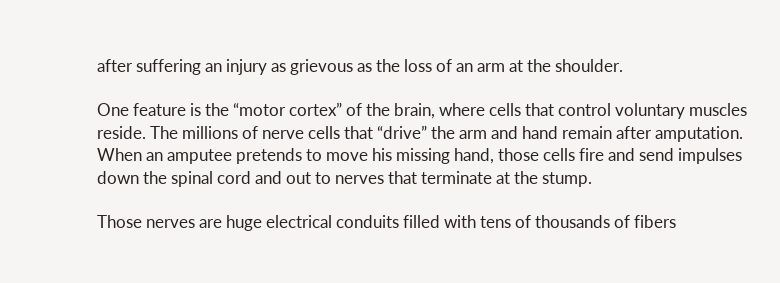after suffering an injury as grievous as the loss of an arm at the shoulder.

One feature is the “motor cortex” of the brain, where cells that control voluntary muscles reside. The millions of nerve cells that “drive” the arm and hand remain after amputation. When an amputee pretends to move his missing hand, those cells fire and send impulses down the spinal cord and out to nerves that terminate at the stump.

Those nerves are huge electrical conduits filled with tens of thousands of fibers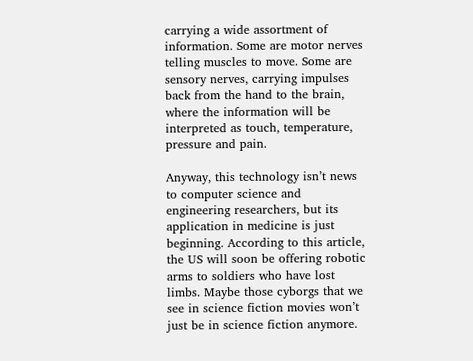carrying a wide assortment of information. Some are motor nerves telling muscles to move. Some are sensory nerves, carrying impulses back from the hand to the brain, where the information will be interpreted as touch, temperature, pressure and pain.

Anyway, this technology isn’t news to computer science and engineering researchers, but its application in medicine is just beginning. According to this article, the US will soon be offering robotic arms to soldiers who have lost limbs. Maybe those cyborgs that we see in science fiction movies won’t just be in science fiction anymore.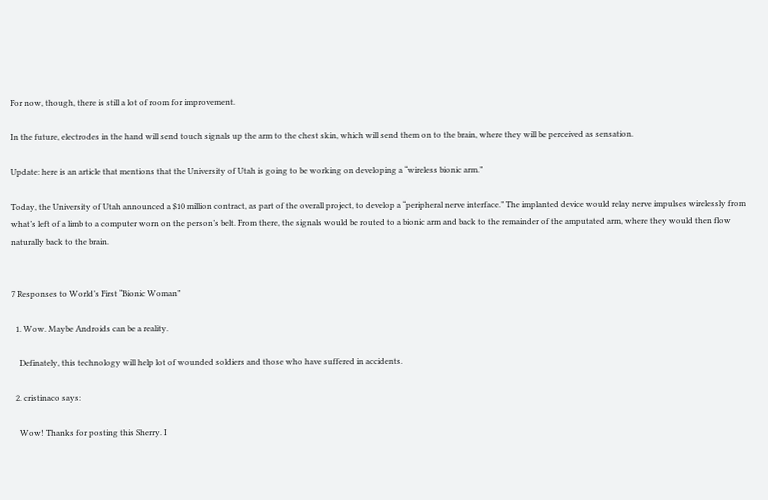For now, though, there is still a lot of room for improvement.

In the future, electrodes in the hand will send touch signals up the arm to the chest skin, which will send them on to the brain, where they will be perceived as sensation.

Update: here is an article that mentions that the University of Utah is going to be working on developing a “wireless bionic arm.”

Today, the University of Utah announced a $10 million contract, as part of the overall project, to develop a “peripheral nerve interface.” The implanted device would relay nerve impulses wirelessly from what’s left of a limb to a computer worn on the person’s belt. From there, the signals would be routed to a bionic arm and back to the remainder of the amputated arm, where they would then flow naturally back to the brain.


7 Responses to World’s First “Bionic Woman”

  1. Wow. Maybe Androids can be a reality.

    Definately, this technology will help lot of wounded soldiers and those who have suffered in accidents.

  2. cristinaco says:

    Wow! Thanks for posting this Sherry. I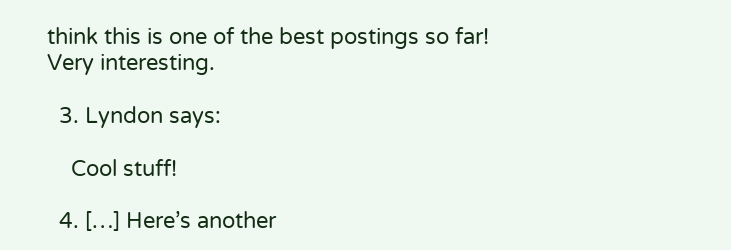think this is one of the best postings so far! Very interesting.

  3. Lyndon says:

    Cool stuff!

  4. […] Here’s another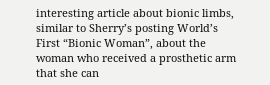interesting article about bionic limbs, similar to Sherry’s posting World’s First “Bionic Woman”, about the woman who received a prosthetic arm that she can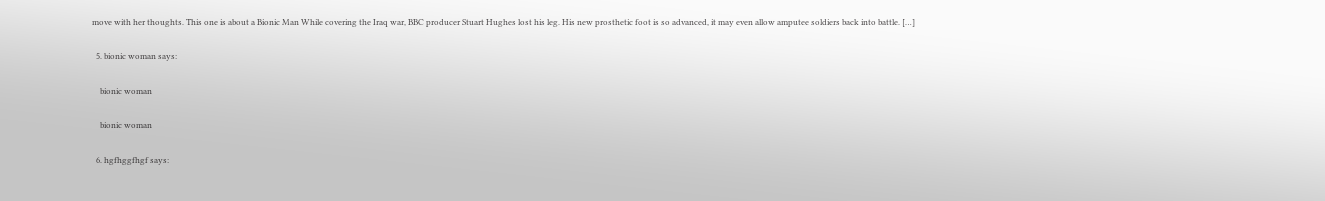move with her thoughts. This one is about a Bionic Man While covering the Iraq war, BBC producer Stuart Hughes lost his leg. His new prosthetic foot is so advanced, it may even allow amputee soldiers back into battle. […]

  5. bionic woman says:

    bionic woman

    bionic woman

  6. hgfhggfhgf says: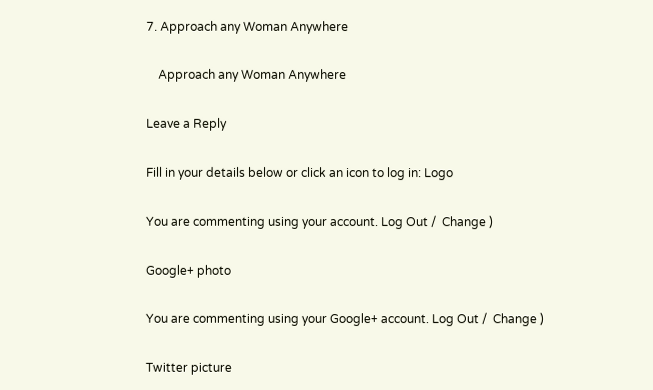7. Approach any Woman Anywhere

    Approach any Woman Anywhere

Leave a Reply

Fill in your details below or click an icon to log in: Logo

You are commenting using your account. Log Out /  Change )

Google+ photo

You are commenting using your Google+ account. Log Out /  Change )

Twitter picture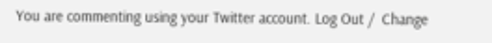You are commenting using your Twitter account. Log Out /  Change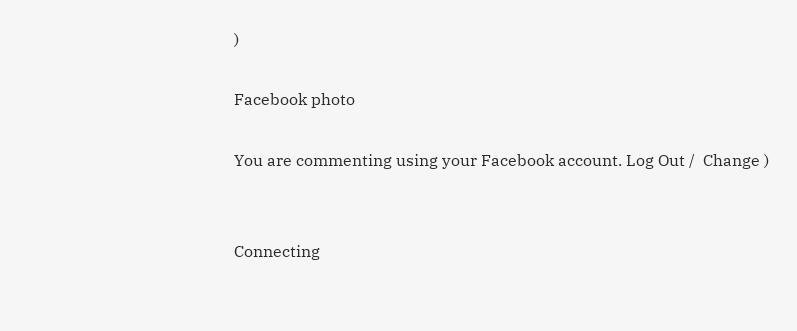)

Facebook photo

You are commenting using your Facebook account. Log Out /  Change )


Connecting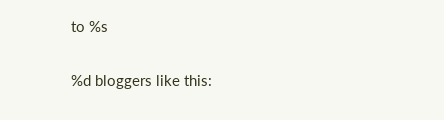to %s

%d bloggers like this: